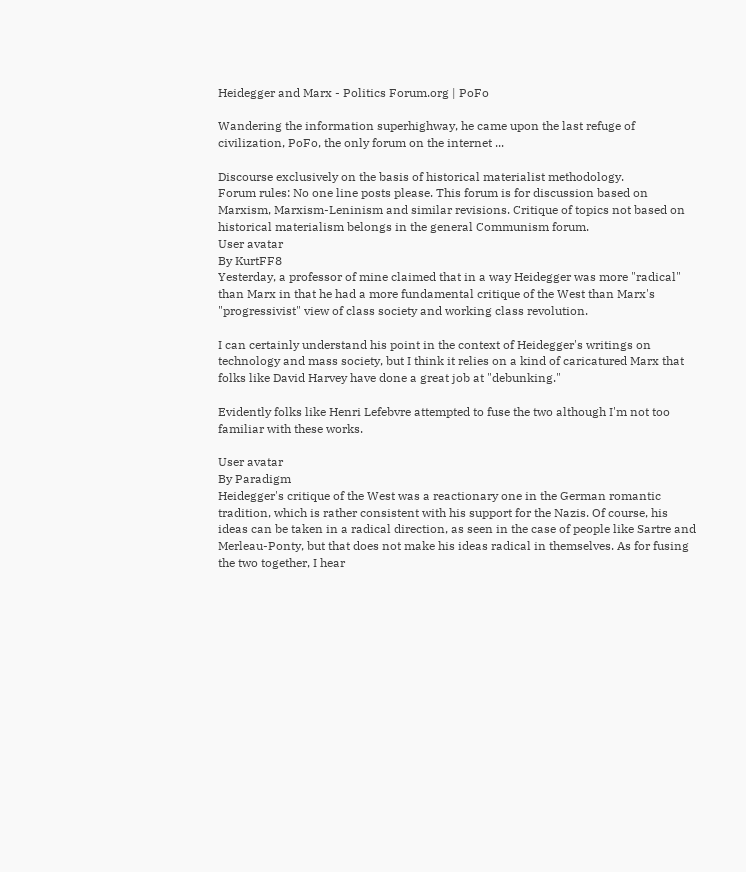Heidegger and Marx - Politics Forum.org | PoFo

Wandering the information superhighway, he came upon the last refuge of civilization, PoFo, the only forum on the internet ...

Discourse exclusively on the basis of historical materialist methodology.
Forum rules: No one line posts please. This forum is for discussion based on Marxism, Marxism-Leninism and similar revisions. Critique of topics not based on historical materialism belongs in the general Communism forum.
User avatar
By KurtFF8
Yesterday, a professor of mine claimed that in a way Heidegger was more "radical" than Marx in that he had a more fundamental critique of the West than Marx's "progressivist" view of class society and working class revolution.

I can certainly understand his point in the context of Heidegger's writings on technology and mass society, but I think it relies on a kind of caricatured Marx that folks like David Harvey have done a great job at "debunking."

Evidently folks like Henri Lefebvre attempted to fuse the two although I'm not too familiar with these works.

User avatar
By Paradigm
Heidegger's critique of the West was a reactionary one in the German romantic tradition, which is rather consistent with his support for the Nazis. Of course, his ideas can be taken in a radical direction, as seen in the case of people like Sartre and Merleau-Ponty, but that does not make his ideas radical in themselves. As for fusing the two together, I hear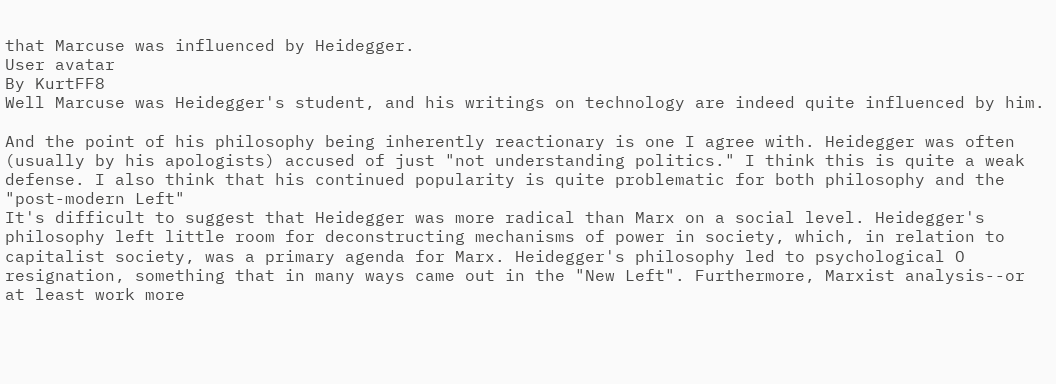that Marcuse was influenced by Heidegger.
User avatar
By KurtFF8
Well Marcuse was Heidegger's student, and his writings on technology are indeed quite influenced by him.

And the point of his philosophy being inherently reactionary is one I agree with. Heidegger was often (usually by his apologists) accused of just "not understanding politics." I think this is quite a weak defense. I also think that his continued popularity is quite problematic for both philosophy and the "post-modern Left"
It's difficult to suggest that Heidegger was more radical than Marx on a social level. Heidegger's philosophy left little room for deconstructing mechanisms of power in society, which, in relation to capitalist society, was a primary agenda for Marx. Heidegger's philosophy led to psychological O resignation, something that in many ways came out in the "New Left". Furthermore, Marxist analysis--or at least work more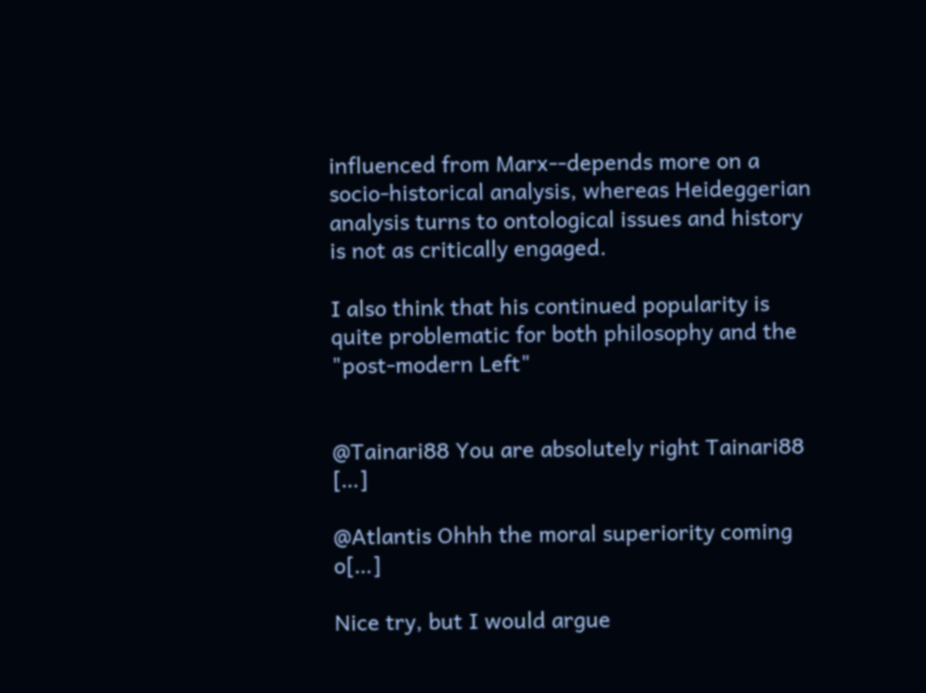influenced from Marx--depends more on a socio-historical analysis, whereas Heideggerian analysis turns to ontological issues and history is not as critically engaged.

I also think that his continued popularity is quite problematic for both philosophy and the "post-modern Left"


@Tainari88 You are absolutely right Tainari88 […]

@Atlantis Ohhh the moral superiority coming o[…]

Nice try, but I would argue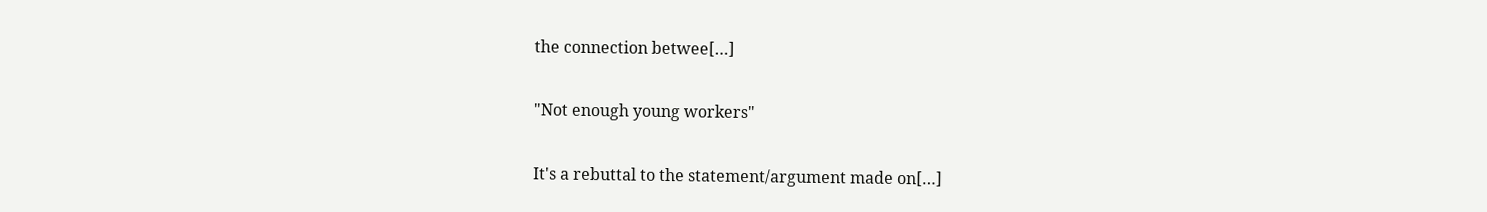the connection betwee[…]

"Not enough young workers"

It's a rebuttal to the statement/argument made on[…]